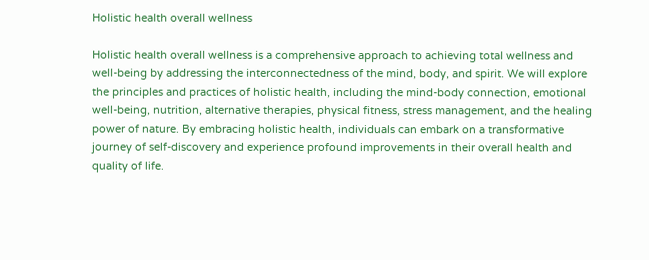Holistic health overall wellness

Holistic health overall wellness is a comprehensive approach to achieving total wellness and well-being by addressing the interconnectedness of the mind, body, and spirit. We will explore the principles and practices of holistic health, including the mind-body connection, emotional well-being, nutrition, alternative therapies, physical fitness, stress management, and the healing power of nature. By embracing holistic health, individuals can embark on a transformative journey of self-discovery and experience profound improvements in their overall health and quality of life.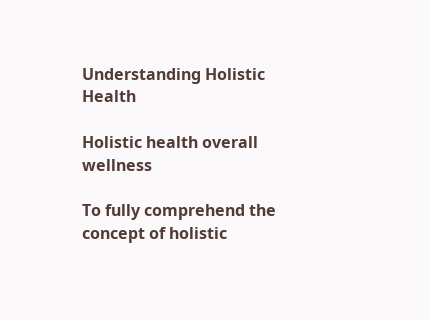Understanding Holistic Health

Holistic health overall wellness

To fully comprehend the concept of holistic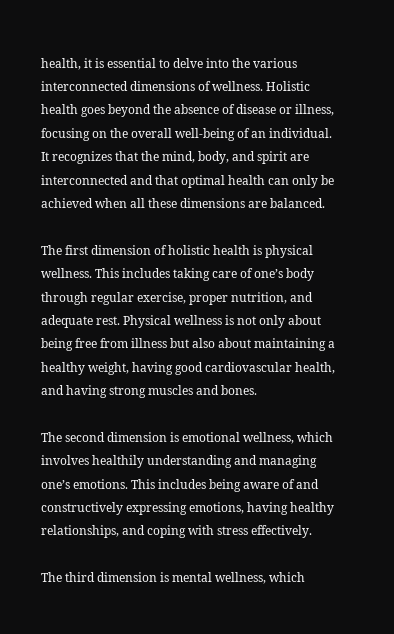health, it is essential to delve into the various interconnected dimensions of wellness. Holistic health goes beyond the absence of disease or illness, focusing on the overall well-being of an individual. It recognizes that the mind, body, and spirit are interconnected and that optimal health can only be achieved when all these dimensions are balanced.

The first dimension of holistic health is physical wellness. This includes taking care of one’s body through regular exercise, proper nutrition, and adequate rest. Physical wellness is not only about being free from illness but also about maintaining a healthy weight, having good cardiovascular health, and having strong muscles and bones.

The second dimension is emotional wellness, which involves healthily understanding and managing one’s emotions. This includes being aware of and constructively expressing emotions, having healthy relationships, and coping with stress effectively.

The third dimension is mental wellness, which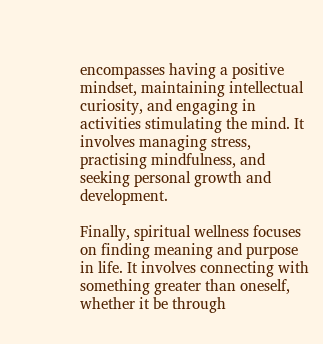encompasses having a positive mindset, maintaining intellectual curiosity, and engaging in activities stimulating the mind. It involves managing stress, practising mindfulness, and seeking personal growth and development.

Finally, spiritual wellness focuses on finding meaning and purpose in life. It involves connecting with something greater than oneself, whether it be through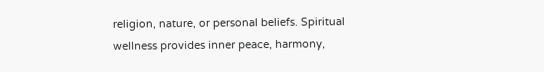religion, nature, or personal beliefs. Spiritual wellness provides inner peace, harmony,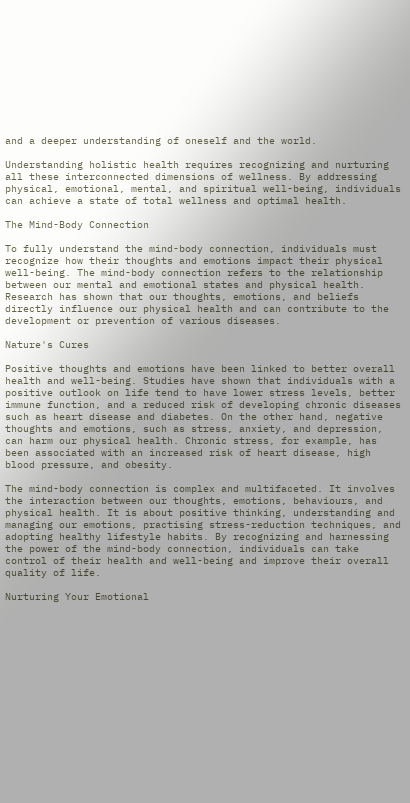and a deeper understanding of oneself and the world.

Understanding holistic health requires recognizing and nurturing all these interconnected dimensions of wellness. By addressing physical, emotional, mental, and spiritual well-being, individuals can achieve a state of total wellness and optimal health.

The Mind-Body Connection

To fully understand the mind-body connection, individuals must recognize how their thoughts and emotions impact their physical well-being. The mind-body connection refers to the relationship between our mental and emotional states and physical health. Research has shown that our thoughts, emotions, and beliefs directly influence our physical health and can contribute to the development or prevention of various diseases.

Nature's Cures

Positive thoughts and emotions have been linked to better overall health and well-being. Studies have shown that individuals with a positive outlook on life tend to have lower stress levels, better immune function, and a reduced risk of developing chronic diseases such as heart disease and diabetes. On the other hand, negative thoughts and emotions, such as stress, anxiety, and depression, can harm our physical health. Chronic stress, for example, has been associated with an increased risk of heart disease, high blood pressure, and obesity.

The mind-body connection is complex and multifaceted. It involves the interaction between our thoughts, emotions, behaviours, and physical health. It is about positive thinking, understanding and managing our emotions, practising stress-reduction techniques, and adopting healthy lifestyle habits. By recognizing and harnessing the power of the mind-body connection, individuals can take control of their health and well-being and improve their overall quality of life.

Nurturing Your Emotional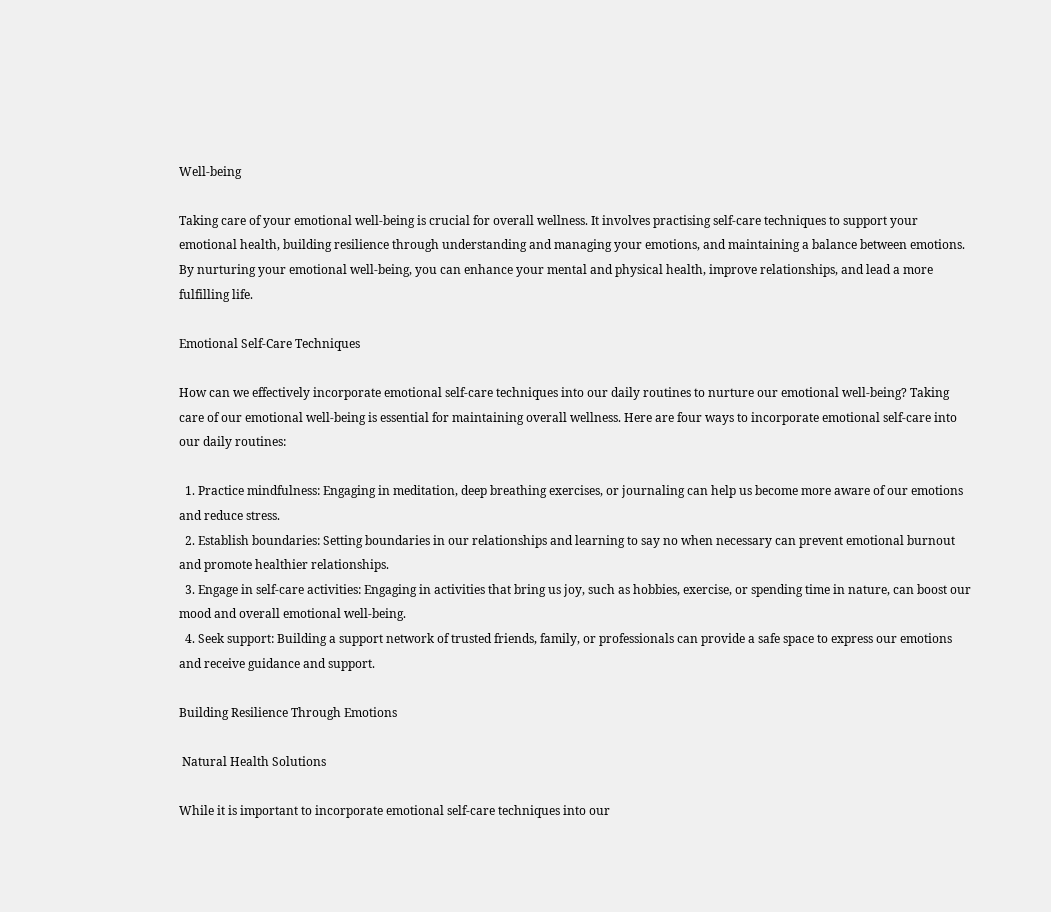Well-being

Taking care of your emotional well-being is crucial for overall wellness. It involves practising self-care techniques to support your emotional health, building resilience through understanding and managing your emotions, and maintaining a balance between emotions. By nurturing your emotional well-being, you can enhance your mental and physical health, improve relationships, and lead a more fulfilling life.

Emotional Self-Care Techniques

How can we effectively incorporate emotional self-care techniques into our daily routines to nurture our emotional well-being? Taking care of our emotional well-being is essential for maintaining overall wellness. Here are four ways to incorporate emotional self-care into our daily routines:

  1. Practice mindfulness: Engaging in meditation, deep breathing exercises, or journaling can help us become more aware of our emotions and reduce stress.
  2. Establish boundaries: Setting boundaries in our relationships and learning to say no when necessary can prevent emotional burnout and promote healthier relationships.
  3. Engage in self-care activities: Engaging in activities that bring us joy, such as hobbies, exercise, or spending time in nature, can boost our mood and overall emotional well-being.
  4. Seek support: Building a support network of trusted friends, family, or professionals can provide a safe space to express our emotions and receive guidance and support.

Building Resilience Through Emotions

 Natural Health Solutions

While it is important to incorporate emotional self-care techniques into our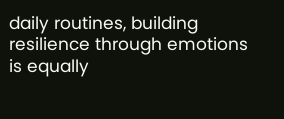daily routines, building resilience through emotions is equally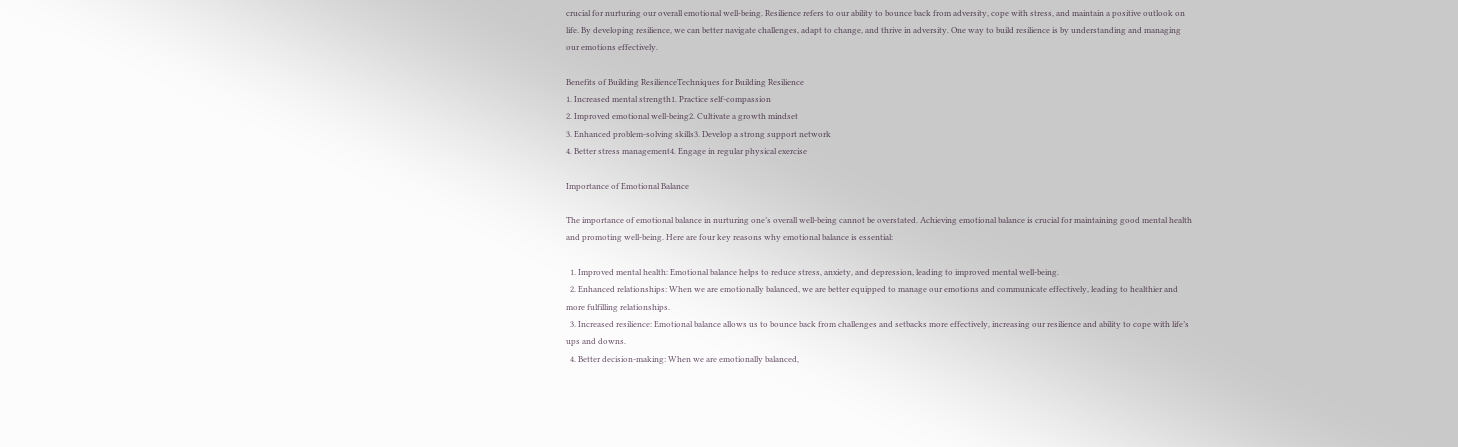crucial for nurturing our overall emotional well-being. Resilience refers to our ability to bounce back from adversity, cope with stress, and maintain a positive outlook on life. By developing resilience, we can better navigate challenges, adapt to change, and thrive in adversity. One way to build resilience is by understanding and managing our emotions effectively.

Benefits of Building ResilienceTechniques for Building Resilience
1. Increased mental strength1. Practice self-compassion
2. Improved emotional well-being2. Cultivate a growth mindset
3. Enhanced problem-solving skills3. Develop a strong support network
4. Better stress management4. Engage in regular physical exercise

Importance of Emotional Balance

The importance of emotional balance in nurturing one’s overall well-being cannot be overstated. Achieving emotional balance is crucial for maintaining good mental health and promoting well-being. Here are four key reasons why emotional balance is essential:

  1. Improved mental health: Emotional balance helps to reduce stress, anxiety, and depression, leading to improved mental well-being.
  2. Enhanced relationships: When we are emotionally balanced, we are better equipped to manage our emotions and communicate effectively, leading to healthier and more fulfilling relationships.
  3. Increased resilience: Emotional balance allows us to bounce back from challenges and setbacks more effectively, increasing our resilience and ability to cope with life’s ups and downs.
  4. Better decision-making: When we are emotionally balanced,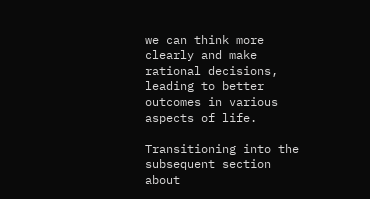we can think more clearly and make rational decisions, leading to better outcomes in various aspects of life.

Transitioning into the subsequent section about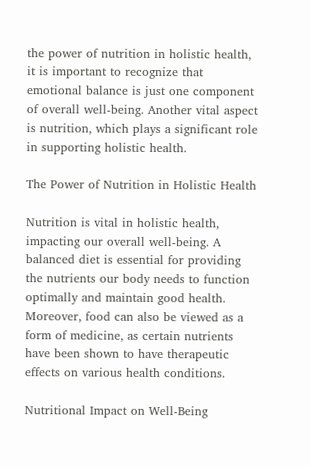the power of nutrition in holistic health, it is important to recognize that emotional balance is just one component of overall well-being. Another vital aspect is nutrition, which plays a significant role in supporting holistic health.

The Power of Nutrition in Holistic Health

Nutrition is vital in holistic health, impacting our overall well-being. A balanced diet is essential for providing the nutrients our body needs to function optimally and maintain good health. Moreover, food can also be viewed as a form of medicine, as certain nutrients have been shown to have therapeutic effects on various health conditions.

Nutritional Impact on Well-Being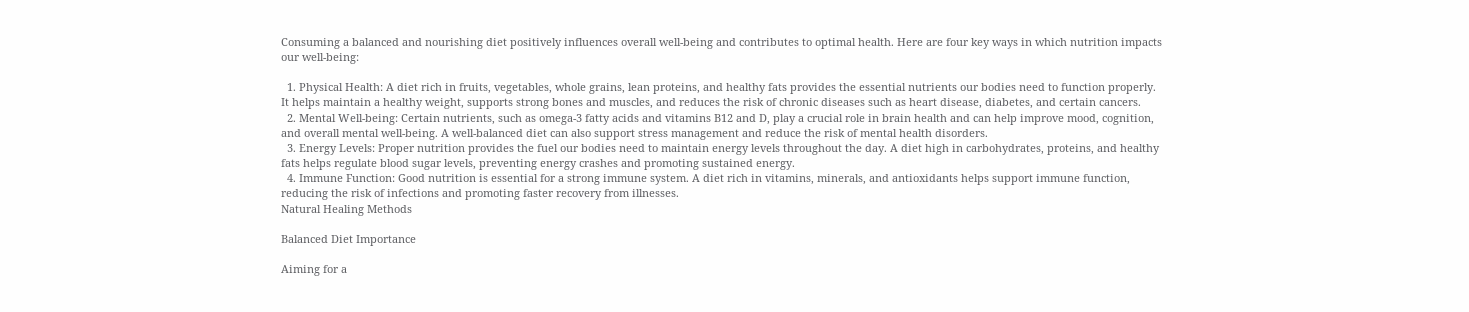Consuming a balanced and nourishing diet positively influences overall well-being and contributes to optimal health. Here are four key ways in which nutrition impacts our well-being:

  1. Physical Health: A diet rich in fruits, vegetables, whole grains, lean proteins, and healthy fats provides the essential nutrients our bodies need to function properly. It helps maintain a healthy weight, supports strong bones and muscles, and reduces the risk of chronic diseases such as heart disease, diabetes, and certain cancers.
  2. Mental Well-being: Certain nutrients, such as omega-3 fatty acids and vitamins B12 and D, play a crucial role in brain health and can help improve mood, cognition, and overall mental well-being. A well-balanced diet can also support stress management and reduce the risk of mental health disorders.
  3. Energy Levels: Proper nutrition provides the fuel our bodies need to maintain energy levels throughout the day. A diet high in carbohydrates, proteins, and healthy fats helps regulate blood sugar levels, preventing energy crashes and promoting sustained energy.
  4. Immune Function: Good nutrition is essential for a strong immune system. A diet rich in vitamins, minerals, and antioxidants helps support immune function, reducing the risk of infections and promoting faster recovery from illnesses.
Natural Healing Methods

Balanced Diet Importance

Aiming for a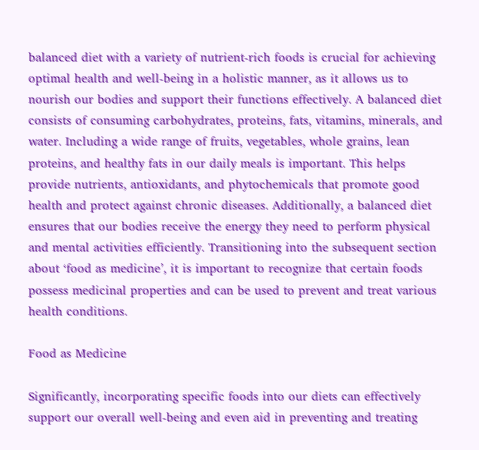balanced diet with a variety of nutrient-rich foods is crucial for achieving optimal health and well-being in a holistic manner, as it allows us to nourish our bodies and support their functions effectively. A balanced diet consists of consuming carbohydrates, proteins, fats, vitamins, minerals, and water. Including a wide range of fruits, vegetables, whole grains, lean proteins, and healthy fats in our daily meals is important. This helps provide nutrients, antioxidants, and phytochemicals that promote good health and protect against chronic diseases. Additionally, a balanced diet ensures that our bodies receive the energy they need to perform physical and mental activities efficiently. Transitioning into the subsequent section about ‘food as medicine’, it is important to recognize that certain foods possess medicinal properties and can be used to prevent and treat various health conditions.

Food as Medicine

Significantly, incorporating specific foods into our diets can effectively support our overall well-being and even aid in preventing and treating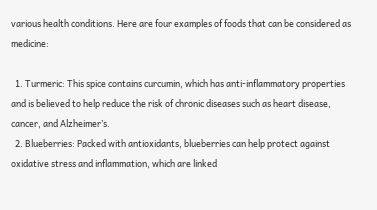various health conditions. Here are four examples of foods that can be considered as medicine:

  1. Turmeric: This spice contains curcumin, which has anti-inflammatory properties and is believed to help reduce the risk of chronic diseases such as heart disease, cancer, and Alzheimer’s.
  2. Blueberries: Packed with antioxidants, blueberries can help protect against oxidative stress and inflammation, which are linked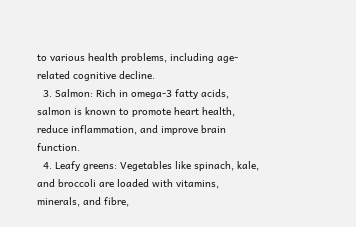to various health problems, including age-related cognitive decline.
  3. Salmon: Rich in omega-3 fatty acids, salmon is known to promote heart health, reduce inflammation, and improve brain function.
  4. Leafy greens: Vegetables like spinach, kale, and broccoli are loaded with vitamins, minerals, and fibre,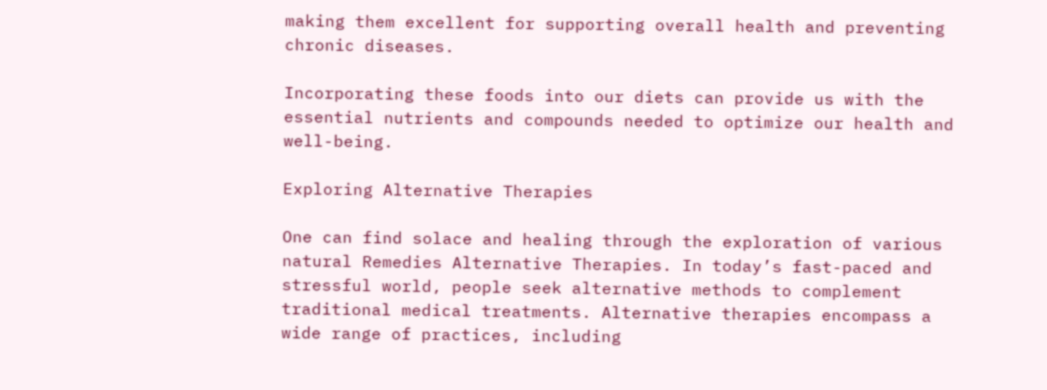making them excellent for supporting overall health and preventing chronic diseases.

Incorporating these foods into our diets can provide us with the essential nutrients and compounds needed to optimize our health and well-being.

Exploring Alternative Therapies

One can find solace and healing through the exploration of various natural Remedies Alternative Therapies. In today’s fast-paced and stressful world, people seek alternative methods to complement traditional medical treatments. Alternative therapies encompass a wide range of practices, including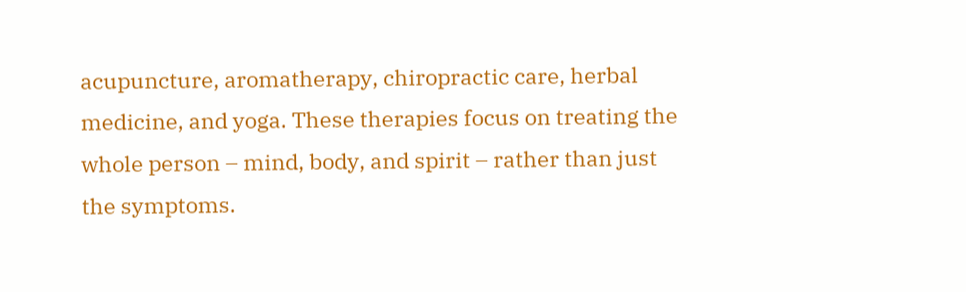acupuncture, aromatherapy, chiropractic care, herbal medicine, and yoga. These therapies focus on treating the whole person – mind, body, and spirit – rather than just the symptoms.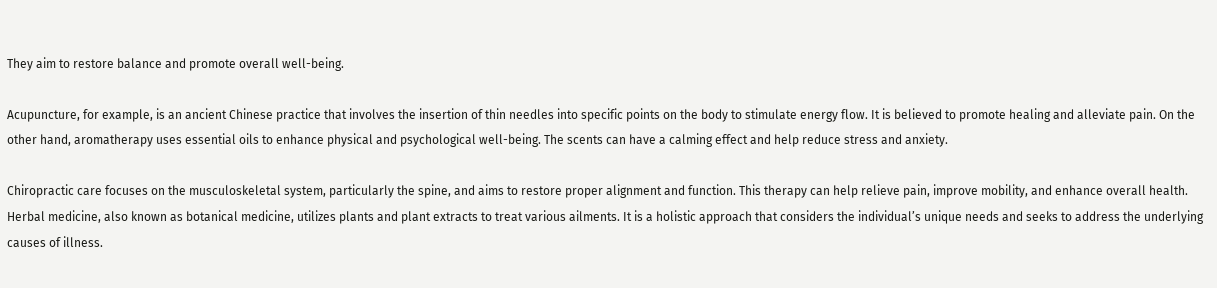They aim to restore balance and promote overall well-being.

Acupuncture, for example, is an ancient Chinese practice that involves the insertion of thin needles into specific points on the body to stimulate energy flow. It is believed to promote healing and alleviate pain. On the other hand, aromatherapy uses essential oils to enhance physical and psychological well-being. The scents can have a calming effect and help reduce stress and anxiety.

Chiropractic care focuses on the musculoskeletal system, particularly the spine, and aims to restore proper alignment and function. This therapy can help relieve pain, improve mobility, and enhance overall health. Herbal medicine, also known as botanical medicine, utilizes plants and plant extracts to treat various ailments. It is a holistic approach that considers the individual’s unique needs and seeks to address the underlying causes of illness.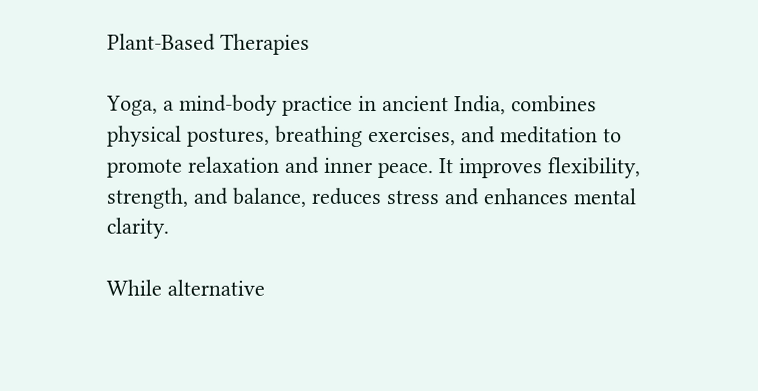Plant-Based Therapies

Yoga, a mind-body practice in ancient India, combines physical postures, breathing exercises, and meditation to promote relaxation and inner peace. It improves flexibility, strength, and balance, reduces stress and enhances mental clarity.

While alternative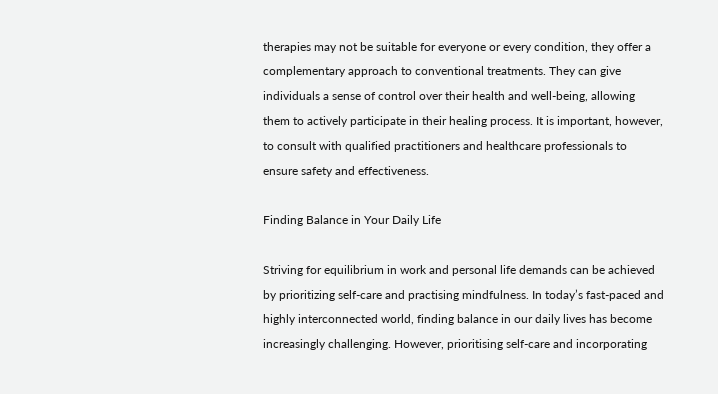therapies may not be suitable for everyone or every condition, they offer a complementary approach to conventional treatments. They can give individuals a sense of control over their health and well-being, allowing them to actively participate in their healing process. It is important, however, to consult with qualified practitioners and healthcare professionals to ensure safety and effectiveness.

Finding Balance in Your Daily Life

Striving for equilibrium in work and personal life demands can be achieved by prioritizing self-care and practising mindfulness. In today’s fast-paced and highly interconnected world, finding balance in our daily lives has become increasingly challenging. However, prioritising self-care and incorporating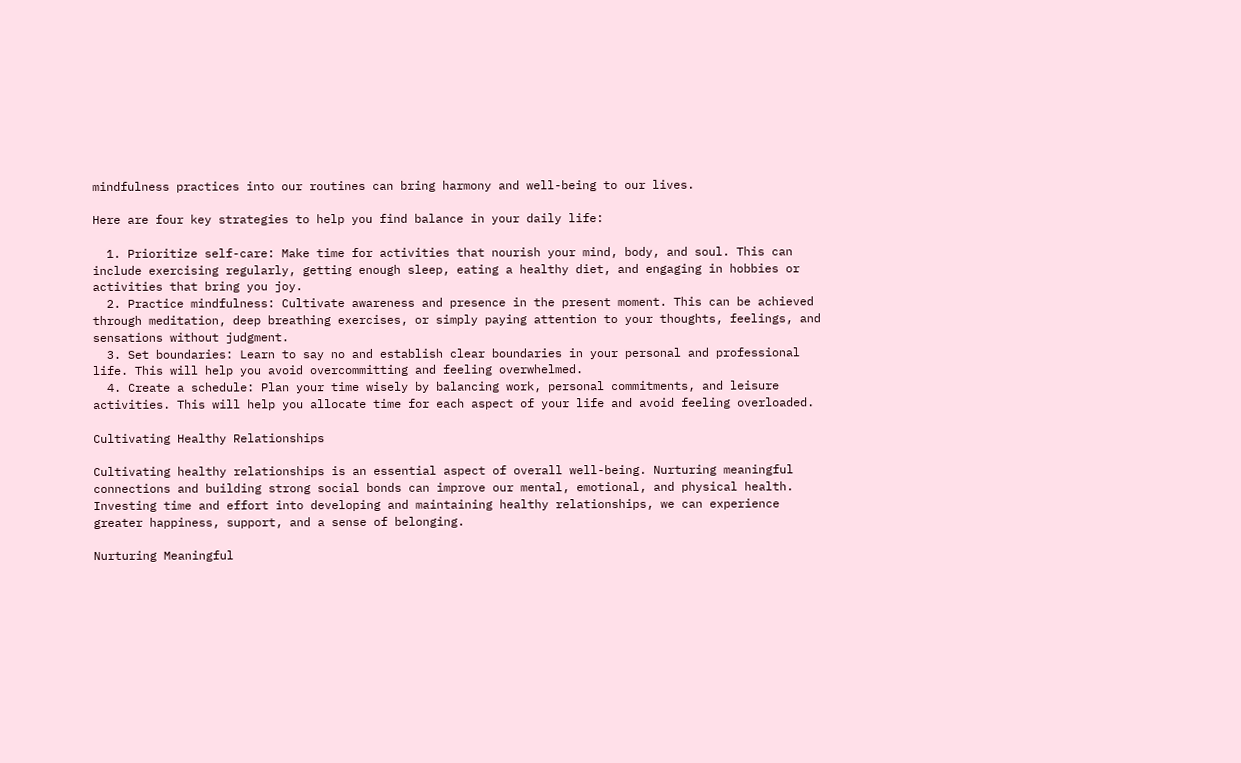mindfulness practices into our routines can bring harmony and well-being to our lives.

Here are four key strategies to help you find balance in your daily life:

  1. Prioritize self-care: Make time for activities that nourish your mind, body, and soul. This can include exercising regularly, getting enough sleep, eating a healthy diet, and engaging in hobbies or activities that bring you joy.
  2. Practice mindfulness: Cultivate awareness and presence in the present moment. This can be achieved through meditation, deep breathing exercises, or simply paying attention to your thoughts, feelings, and sensations without judgment.
  3. Set boundaries: Learn to say no and establish clear boundaries in your personal and professional life. This will help you avoid overcommitting and feeling overwhelmed.
  4. Create a schedule: Plan your time wisely by balancing work, personal commitments, and leisure activities. This will help you allocate time for each aspect of your life and avoid feeling overloaded.

Cultivating Healthy Relationships

Cultivating healthy relationships is an essential aspect of overall well-being. Nurturing meaningful connections and building strong social bonds can improve our mental, emotional, and physical health. Investing time and effort into developing and maintaining healthy relationships, we can experience greater happiness, support, and a sense of belonging.

Nurturing Meaningful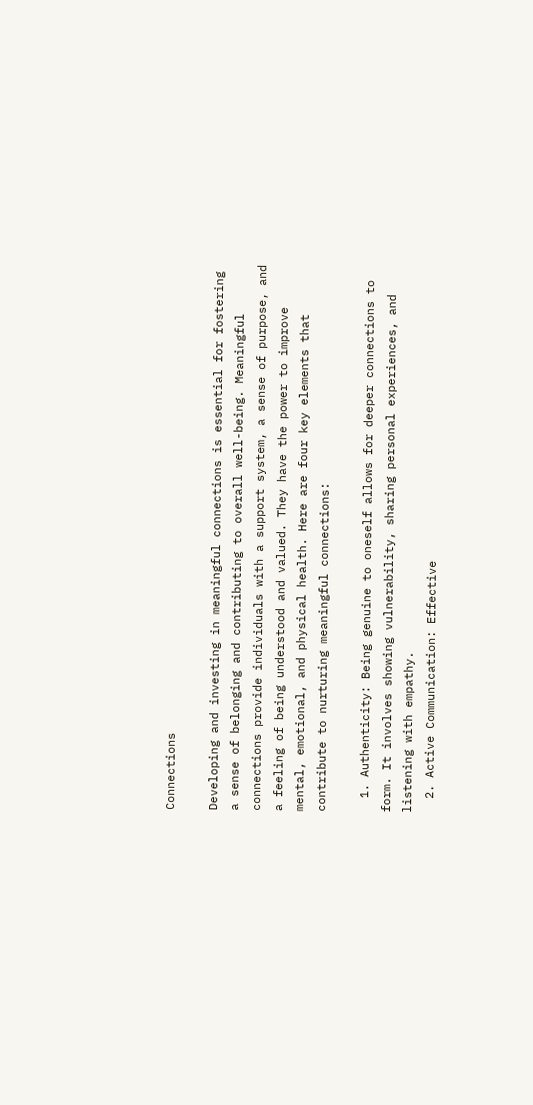Connections

Developing and investing in meaningful connections is essential for fostering a sense of belonging and contributing to overall well-being. Meaningful connections provide individuals with a support system, a sense of purpose, and a feeling of being understood and valued. They have the power to improve mental, emotional, and physical health. Here are four key elements that contribute to nurturing meaningful connections:

  1. Authenticity: Being genuine to oneself allows for deeper connections to form. It involves showing vulnerability, sharing personal experiences, and listening with empathy.
  2. Active Communication: Effective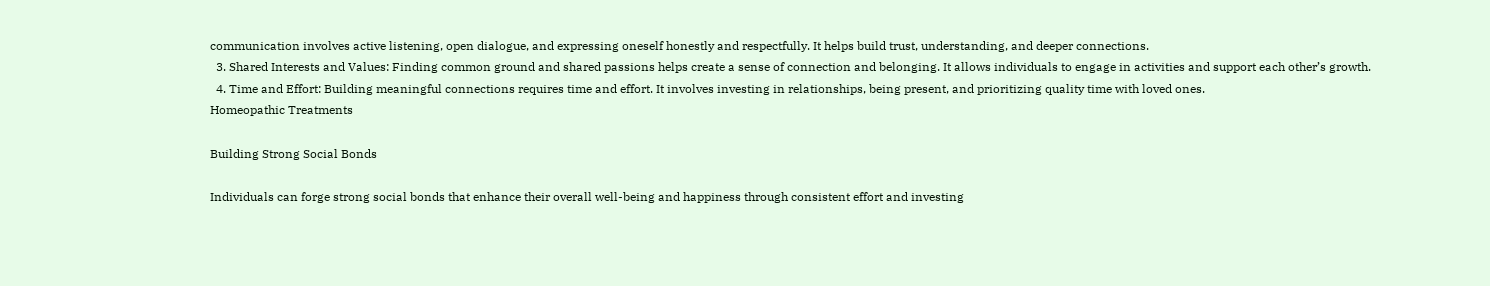communication involves active listening, open dialogue, and expressing oneself honestly and respectfully. It helps build trust, understanding, and deeper connections.
  3. Shared Interests and Values: Finding common ground and shared passions helps create a sense of connection and belonging. It allows individuals to engage in activities and support each other’s growth.
  4. Time and Effort: Building meaningful connections requires time and effort. It involves investing in relationships, being present, and prioritizing quality time with loved ones.
Homeopathic Treatments

Building Strong Social Bonds

Individuals can forge strong social bonds that enhance their overall well-being and happiness through consistent effort and investing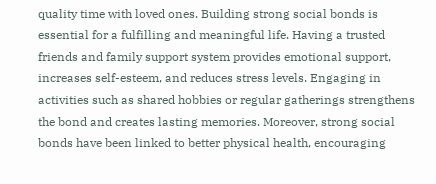quality time with loved ones. Building strong social bonds is essential for a fulfilling and meaningful life. Having a trusted friends and family support system provides emotional support, increases self-esteem, and reduces stress levels. Engaging in activities such as shared hobbies or regular gatherings strengthens the bond and creates lasting memories. Moreover, strong social bonds have been linked to better physical health, encouraging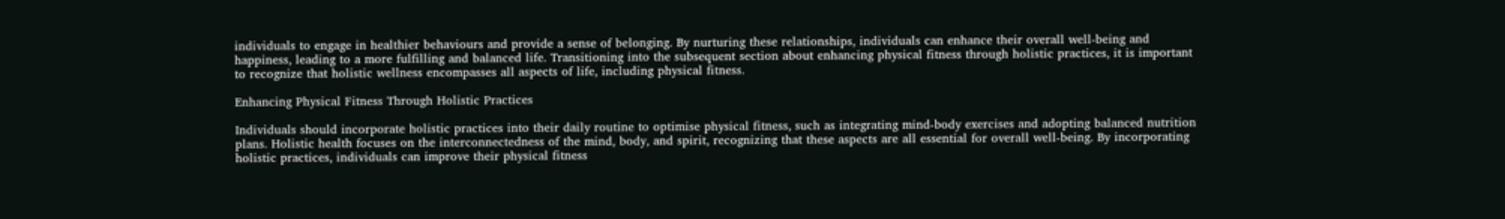individuals to engage in healthier behaviours and provide a sense of belonging. By nurturing these relationships, individuals can enhance their overall well-being and happiness, leading to a more fulfilling and balanced life. Transitioning into the subsequent section about enhancing physical fitness through holistic practices, it is important to recognize that holistic wellness encompasses all aspects of life, including physical fitness.

Enhancing Physical Fitness Through Holistic Practices

Individuals should incorporate holistic practices into their daily routine to optimise physical fitness, such as integrating mind-body exercises and adopting balanced nutrition plans. Holistic health focuses on the interconnectedness of the mind, body, and spirit, recognizing that these aspects are all essential for overall well-being. By incorporating holistic practices, individuals can improve their physical fitness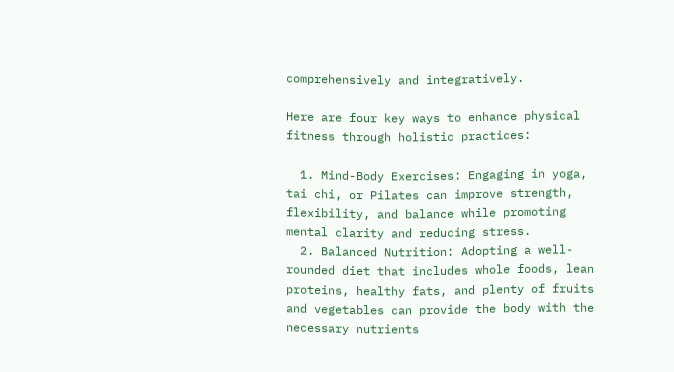comprehensively and integratively.

Here are four key ways to enhance physical fitness through holistic practices:

  1. Mind-Body Exercises: Engaging in yoga, tai chi, or Pilates can improve strength, flexibility, and balance while promoting mental clarity and reducing stress.
  2. Balanced Nutrition: Adopting a well-rounded diet that includes whole foods, lean proteins, healthy fats, and plenty of fruits and vegetables can provide the body with the necessary nutrients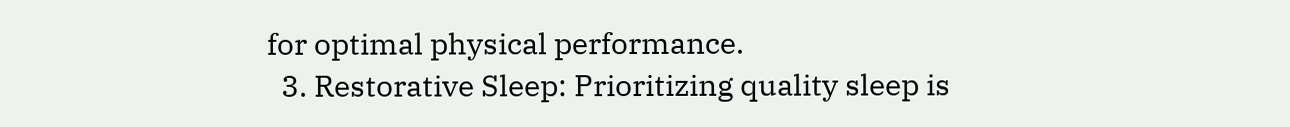for optimal physical performance.
  3. Restorative Sleep: Prioritizing quality sleep is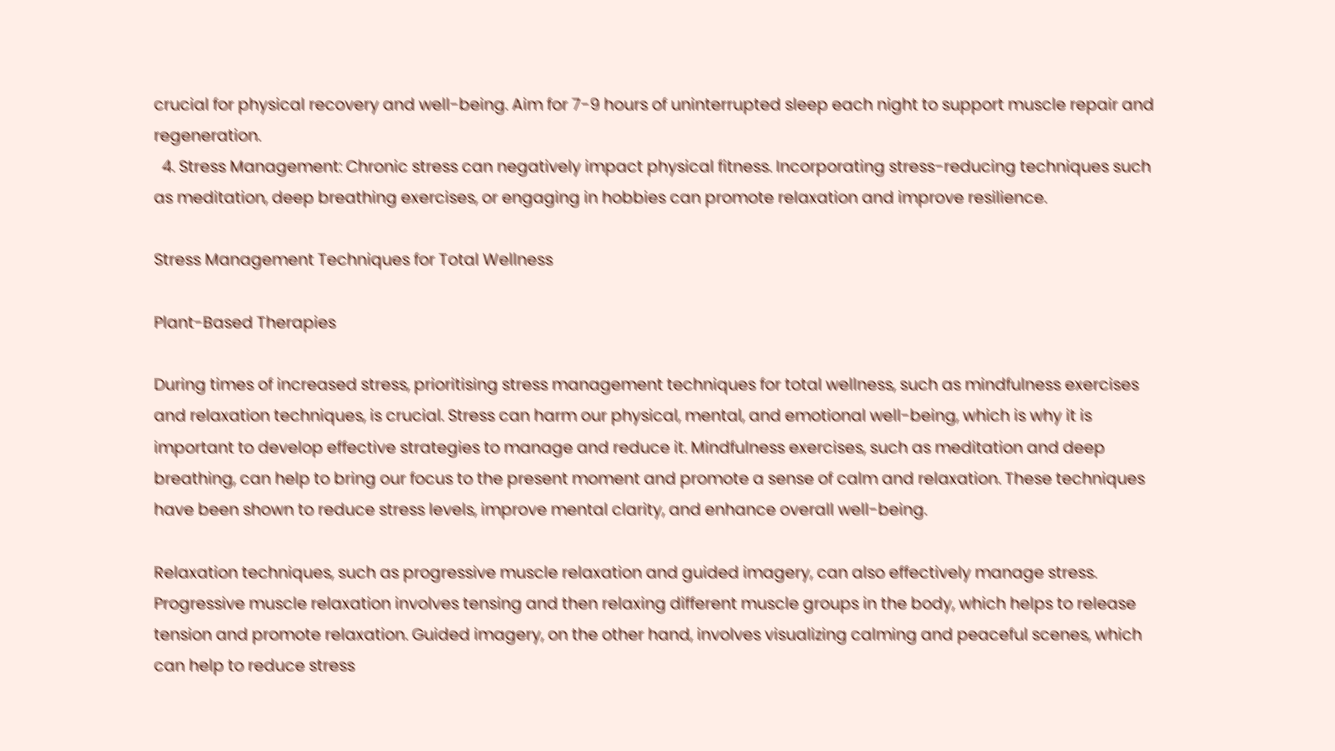crucial for physical recovery and well-being. Aim for 7-9 hours of uninterrupted sleep each night to support muscle repair and regeneration.
  4. Stress Management: Chronic stress can negatively impact physical fitness. Incorporating stress-reducing techniques such as meditation, deep breathing exercises, or engaging in hobbies can promote relaxation and improve resilience.

Stress Management Techniques for Total Wellness

Plant-Based Therapies

During times of increased stress, prioritising stress management techniques for total wellness, such as mindfulness exercises and relaxation techniques, is crucial. Stress can harm our physical, mental, and emotional well-being, which is why it is important to develop effective strategies to manage and reduce it. Mindfulness exercises, such as meditation and deep breathing, can help to bring our focus to the present moment and promote a sense of calm and relaxation. These techniques have been shown to reduce stress levels, improve mental clarity, and enhance overall well-being.

Relaxation techniques, such as progressive muscle relaxation and guided imagery, can also effectively manage stress. Progressive muscle relaxation involves tensing and then relaxing different muscle groups in the body, which helps to release tension and promote relaxation. Guided imagery, on the other hand, involves visualizing calming and peaceful scenes, which can help to reduce stress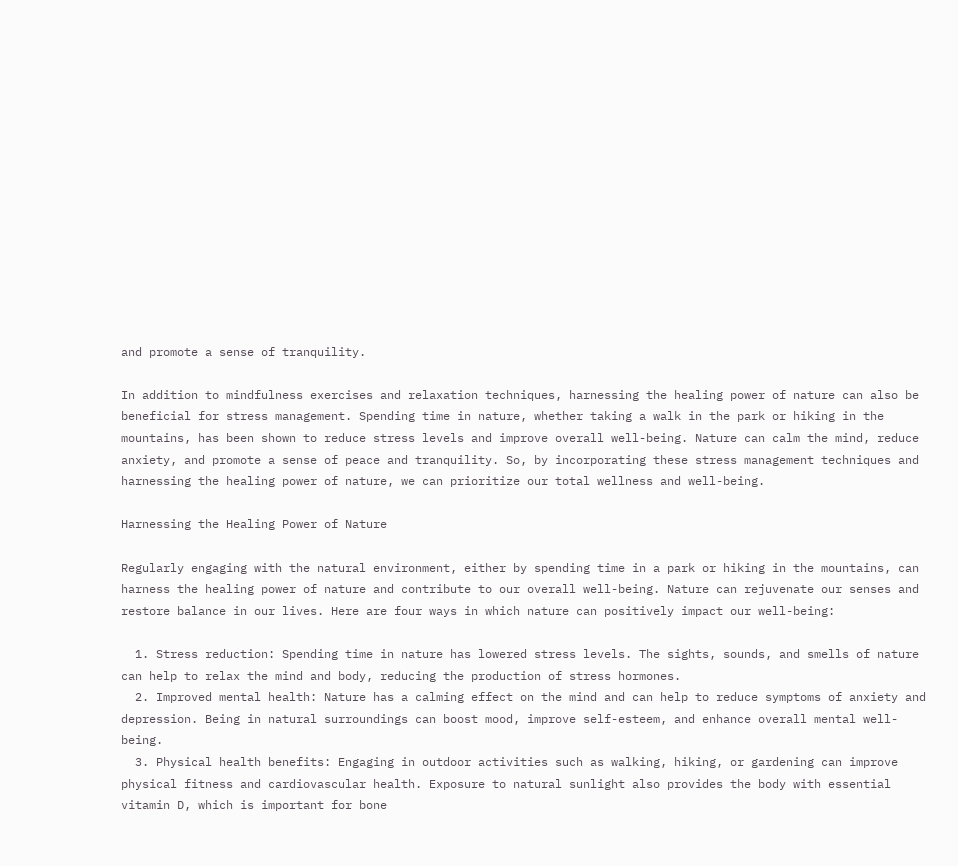and promote a sense of tranquility.

In addition to mindfulness exercises and relaxation techniques, harnessing the healing power of nature can also be beneficial for stress management. Spending time in nature, whether taking a walk in the park or hiking in the mountains, has been shown to reduce stress levels and improve overall well-being. Nature can calm the mind, reduce anxiety, and promote a sense of peace and tranquility. So, by incorporating these stress management techniques and harnessing the healing power of nature, we can prioritize our total wellness and well-being.

Harnessing the Healing Power of Nature

Regularly engaging with the natural environment, either by spending time in a park or hiking in the mountains, can harness the healing power of nature and contribute to our overall well-being. Nature can rejuvenate our senses and restore balance in our lives. Here are four ways in which nature can positively impact our well-being:

  1. Stress reduction: Spending time in nature has lowered stress levels. The sights, sounds, and smells of nature can help to relax the mind and body, reducing the production of stress hormones.
  2. Improved mental health: Nature has a calming effect on the mind and can help to reduce symptoms of anxiety and depression. Being in natural surroundings can boost mood, improve self-esteem, and enhance overall mental well-being.
  3. Physical health benefits: Engaging in outdoor activities such as walking, hiking, or gardening can improve physical fitness and cardiovascular health. Exposure to natural sunlight also provides the body with essential vitamin D, which is important for bone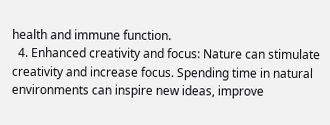health and immune function.
  4. Enhanced creativity and focus: Nature can stimulate creativity and increase focus. Spending time in natural environments can inspire new ideas, improve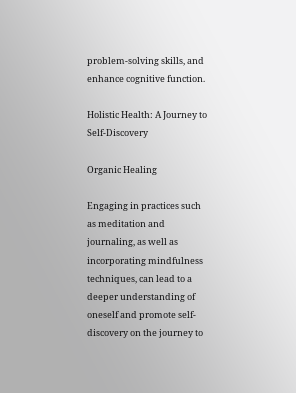problem-solving skills, and enhance cognitive function.

Holistic Health: A Journey to Self-Discovery

Organic Healing

Engaging in practices such as meditation and journaling, as well as incorporating mindfulness techniques, can lead to a deeper understanding of oneself and promote self-discovery on the journey to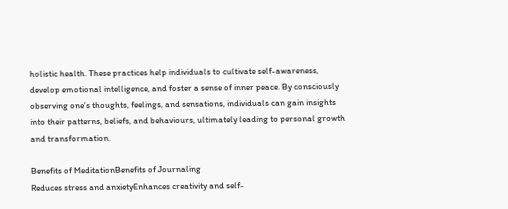holistic health. These practices help individuals to cultivate self-awareness, develop emotional intelligence, and foster a sense of inner peace. By consciously observing one’s thoughts, feelings, and sensations, individuals can gain insights into their patterns, beliefs, and behaviours, ultimately leading to personal growth and transformation.

Benefits of MeditationBenefits of Journaling
Reduces stress and anxietyEnhances creativity and self-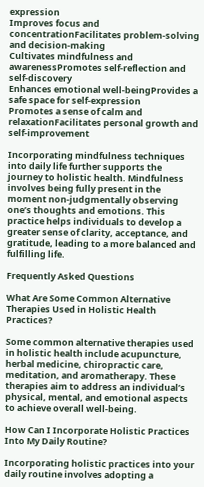expression
Improves focus and concentrationFacilitates problem-solving and decision-making
Cultivates mindfulness and awarenessPromotes self-reflection and self-discovery
Enhances emotional well-beingProvides a safe space for self-expression
Promotes a sense of calm and relaxationFacilitates personal growth and self-improvement

Incorporating mindfulness techniques into daily life further supports the journey to holistic health. Mindfulness involves being fully present in the moment non-judgmentally observing one’s thoughts and emotions. This practice helps individuals to develop a greater sense of clarity, acceptance, and gratitude, leading to a more balanced and fulfilling life.

Frequently Asked Questions

What Are Some Common Alternative Therapies Used in Holistic Health Practices?

Some common alternative therapies used in holistic health include acupuncture, herbal medicine, chiropractic care, meditation, and aromatherapy. These therapies aim to address an individual’s physical, mental, and emotional aspects to achieve overall well-being.

How Can I Incorporate Holistic Practices Into My Daily Routine?

Incorporating holistic practices into your daily routine involves adopting a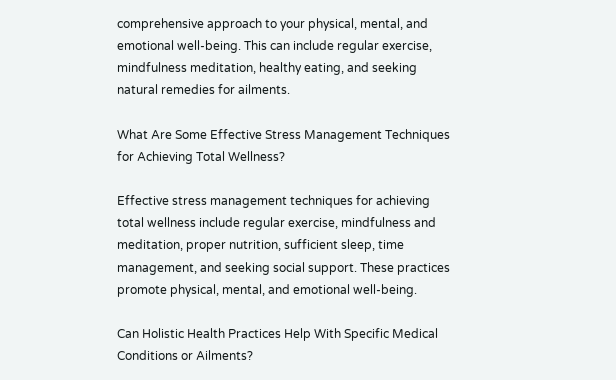comprehensive approach to your physical, mental, and emotional well-being. This can include regular exercise, mindfulness meditation, healthy eating, and seeking natural remedies for ailments.

What Are Some Effective Stress Management Techniques for Achieving Total Wellness?

Effective stress management techniques for achieving total wellness include regular exercise, mindfulness and meditation, proper nutrition, sufficient sleep, time management, and seeking social support. These practices promote physical, mental, and emotional well-being.

Can Holistic Health Practices Help With Specific Medical Conditions or Ailments?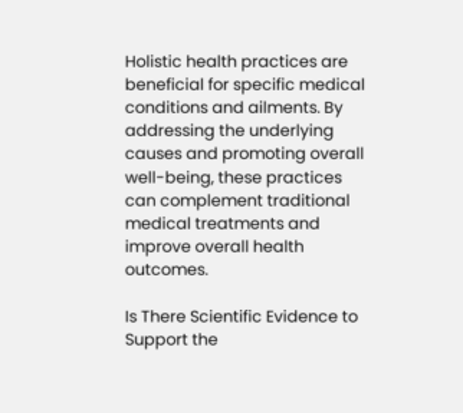Holistic health practices are beneficial for specific medical conditions and ailments. By addressing the underlying causes and promoting overall well-being, these practices can complement traditional medical treatments and improve overall health outcomes.

Is There Scientific Evidence to Support the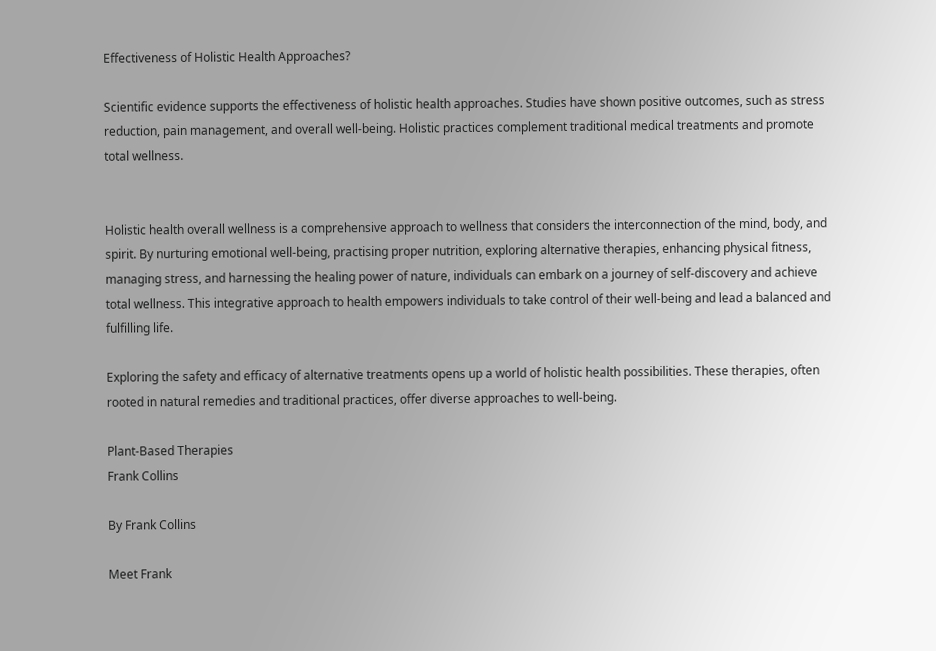Effectiveness of Holistic Health Approaches?

Scientific evidence supports the effectiveness of holistic health approaches. Studies have shown positive outcomes, such as stress reduction, pain management, and overall well-being. Holistic practices complement traditional medical treatments and promote total wellness.


Holistic health overall wellness is a comprehensive approach to wellness that considers the interconnection of the mind, body, and spirit. By nurturing emotional well-being, practising proper nutrition, exploring alternative therapies, enhancing physical fitness, managing stress, and harnessing the healing power of nature, individuals can embark on a journey of self-discovery and achieve total wellness. This integrative approach to health empowers individuals to take control of their well-being and lead a balanced and fulfilling life.

Exploring the safety and efficacy of alternative treatments opens up a world of holistic health possibilities. These therapies, often rooted in natural remedies and traditional practices, offer diverse approaches to well-being.

Plant-Based Therapies
Frank Collins

By Frank Collins

Meet Frank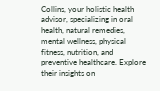Collins, your holistic health advisor, specializing in oral health, natural remedies, mental wellness, physical fitness, nutrition, and preventive healthcare. Explore their insights on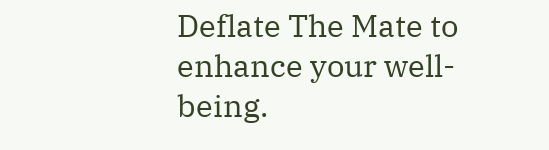Deflate The Mate to enhance your well-being.